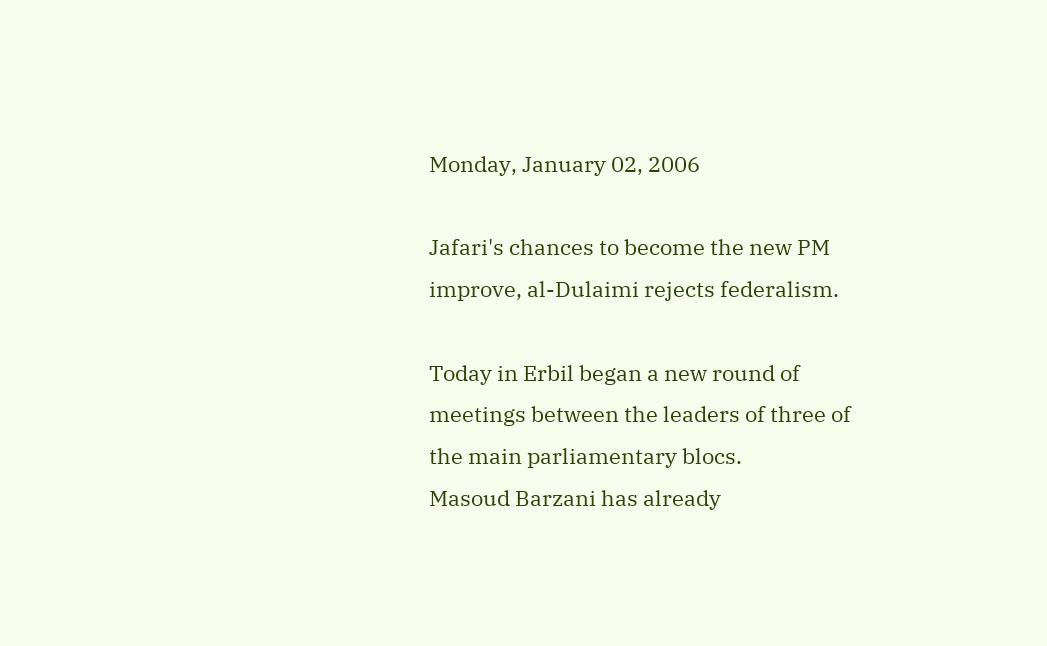Monday, January 02, 2006

Jafari's chances to become the new PM improve, al-Dulaimi rejects federalism.

Today in Erbil began a new round of meetings between the leaders of three of the main parliamentary blocs.
Masoud Barzani has already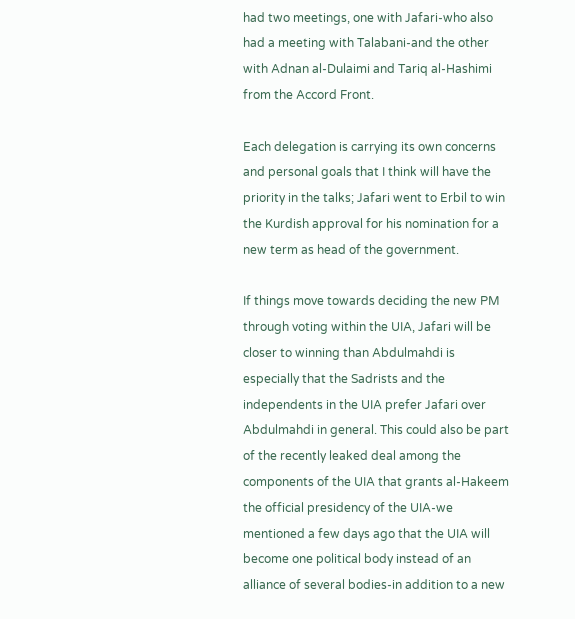had two meetings, one with Jafari-who also had a meeting with Talabani-and the other with Adnan al-Dulaimi and Tariq al-Hashimi from the Accord Front.

Each delegation is carrying its own concerns and personal goals that I think will have the priority in the talks; Jafari went to Erbil to win the Kurdish approval for his nomination for a new term as head of the government.

If things move towards deciding the new PM through voting within the UIA, Jafari will be closer to winning than Abdulmahdi is especially that the Sadrists and the independents in the UIA prefer Jafari over Abdulmahdi in general. This could also be part of the recently leaked deal among the components of the UIA that grants al-Hakeem the official presidency of the UIA-we mentioned a few days ago that the UIA will become one political body instead of an alliance of several bodies-in addition to a new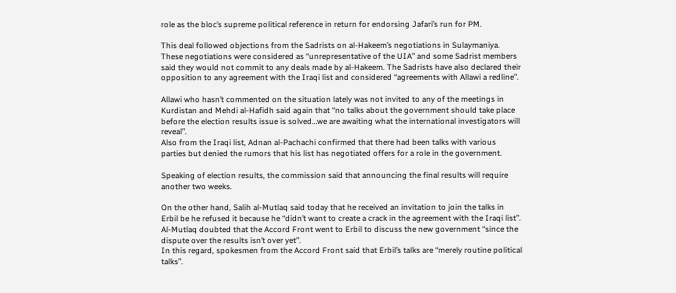role as the bloc’s supreme political reference in return for endorsing Jafari’s run for PM.

This deal followed objections from the Sadrists on al-Hakeem’s negotiations in Sulaymaniya. These negotiations were considered as “unrepresentative of the UIA” and some Sadrist members said they would not commit to any deals made by al-Hakeem. The Sadrists have also declared their opposition to any agreement with the Iraqi list and considered “agreements with Allawi a redline”.

Allawi who hasn’t commented on the situation lately was not invited to any of the meetings in Kurdistan and Mehdi al-Hafidh said again that “no talks about the government should take place before the election results issue is solved…we are awaiting what the international investigators will reveal”.
Also from the Iraqi list, Adnan al-Pachachi confirmed that there had been talks with various parties but denied the rumors that his list has negotiated offers for a role in the government.

Speaking of election results, the commission said that announcing the final results will require another two weeks.

On the other hand, Salih al-Mutlaq said today that he received an invitation to join the talks in Erbil be he refused it because he “didn’t want to create a crack in the agreement with the Iraqi list”.
Al-Mutlaq doubted that the Accord Front went to Erbil to discuss the new government “since the dispute over the results isn’t over yet”.
In this regard, spokesmen from the Accord Front said that Erbil’s talks are “merely routine political talks”.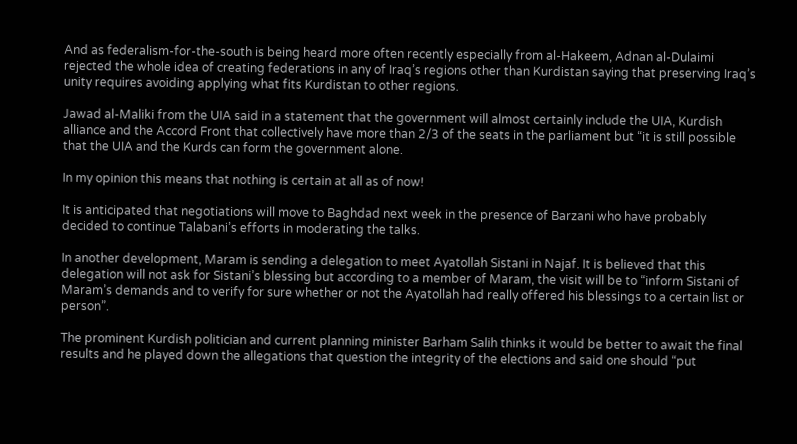And as federalism-for-the-south is being heard more often recently especially from al-Hakeem, Adnan al-Dulaimi rejected the whole idea of creating federations in any of Iraq’s regions other than Kurdistan saying that preserving Iraq’s unity requires avoiding applying what fits Kurdistan to other regions.

Jawad al-Maliki from the UIA said in a statement that the government will almost certainly include the UIA, Kurdish alliance and the Accord Front that collectively have more than 2/3 of the seats in the parliament but “it is still possible that the UIA and the Kurds can form the government alone.

In my opinion this means that nothing is certain at all as of now!

It is anticipated that negotiations will move to Baghdad next week in the presence of Barzani who have probably decided to continue Talabani’s efforts in moderating the talks.

In another development, Maram is sending a delegation to meet Ayatollah Sistani in Najaf. It is believed that this delegation will not ask for Sistani’s blessing but according to a member of Maram, the visit will be to “inform Sistani of Maram’s demands and to verify for sure whether or not the Ayatollah had really offered his blessings to a certain list or person”.

The prominent Kurdish politician and current planning minister Barham Salih thinks it would be better to await the final results and he played down the allegations that question the integrity of the elections and said one should “put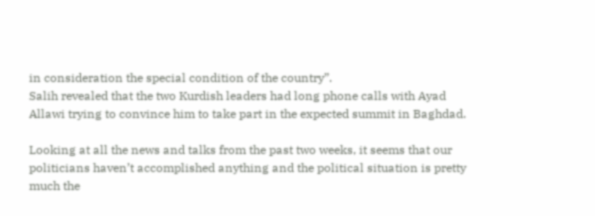in consideration the special condition of the country”.
Salih revealed that the two Kurdish leaders had long phone calls with Ayad Allawi trying to convince him to take part in the expected summit in Baghdad.

Looking at all the news and talks from the past two weeks, it seems that our politicians haven’t accomplished anything and the political situation is pretty much the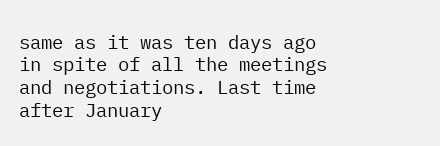same as it was ten days ago in spite of all the meetings and negotiations. Last time after January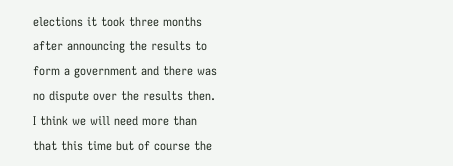elections it took three months after announcing the results to form a government and there was no dispute over the results then.
I think we will need more than that this time but of course the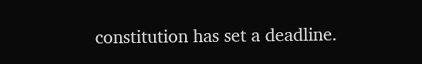constitution has set a deadline.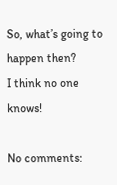So, what’s going to happen then?
I think no one knows!

No comments: